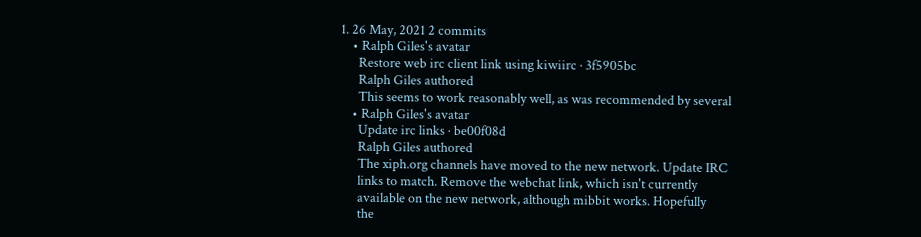1. 26 May, 2021 2 commits
    • Ralph Giles's avatar
      Restore web irc client link using kiwiirc · 3f5905bc
      Ralph Giles authored
      This seems to work reasonably well, as was recommended by several
    • Ralph Giles's avatar
      Update irc links · be00f08d
      Ralph Giles authored
      The xiph.org channels have moved to the new network. Update IRC
      links to match. Remove the webchat link, which isn't currently
      available on the new network, although mibbit works. Hopefully
      the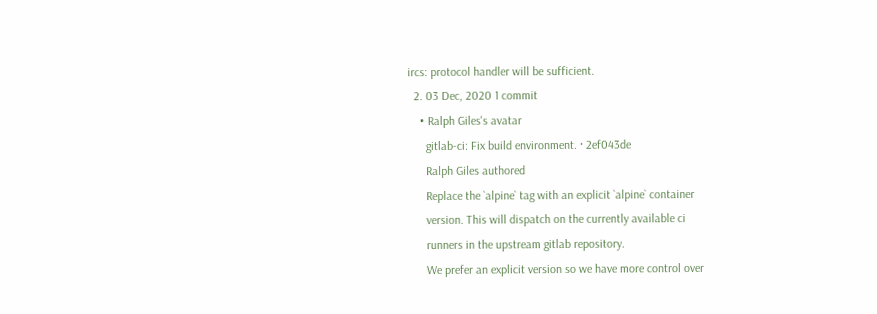ircs: protocol handler will be sufficient.
  2. 03 Dec, 2020 1 commit
    • Ralph Giles's avatar
      gitlab-ci: Fix build environment. · 2ef043de
      Ralph Giles authored
      Replace the `alpine` tag with an explicit `alpine` container
      version. This will dispatch on the currently available ci
      runners in the upstream gitlab repository.
      We prefer an explicit version so we have more control over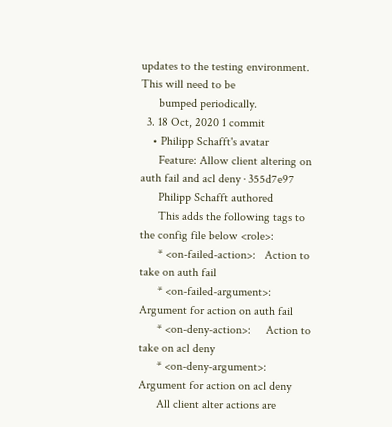updates to the testing environment. This will need to be
      bumped periodically.
  3. 18 Oct, 2020 1 commit
    • Philipp Schafft's avatar
      Feature: Allow client altering on auth fail and acl deny · 355d7e97
      Philipp Schafft authored
      This adds the following tags to the config file below <role>:
      * <on-failed-action>:   Action to take on auth fail
      * <on-failed-argument>: Argument for action on auth fail
      * <on-deny-action>:     Action to take on acl deny
      * <on-deny-argument>:   Argument for action on acl deny
      All client alter actions are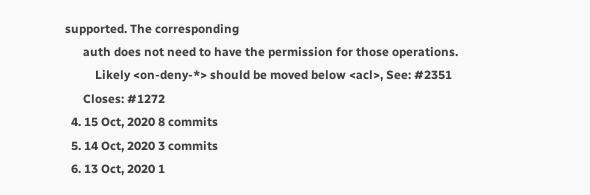supported. The corresponding
      auth does not need to have the permission for those operations.
          Likely <on-deny-*> should be moved below <acl>, See: #2351
      Closes: #1272
  4. 15 Oct, 2020 8 commits
  5. 14 Oct, 2020 3 commits
  6. 13 Oct, 2020 1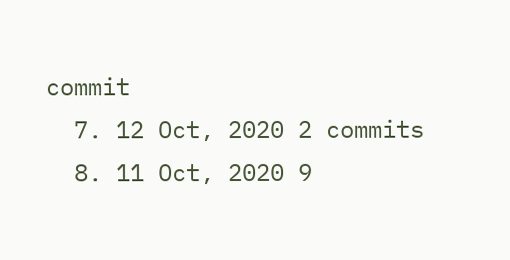commit
  7. 12 Oct, 2020 2 commits
  8. 11 Oct, 2020 9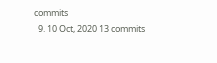commits
  9. 10 Oct, 2020 13 commits